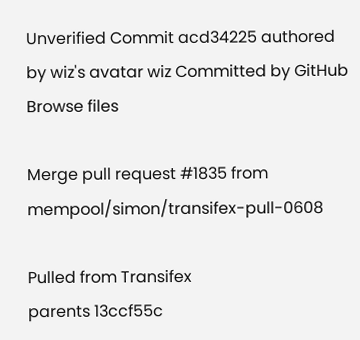Unverified Commit acd34225 authored by wiz's avatar wiz Committed by GitHub
Browse files

Merge pull request #1835 from mempool/simon/transifex-pull-0608

Pulled from Transifex
parents 13ccf55c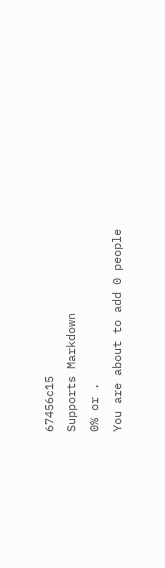67456c15
Supports Markdown
0% or .
You are about to add 0 people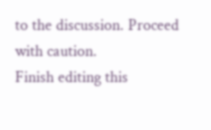to the discussion. Proceed with caution.
Finish editing this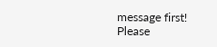message first!
Please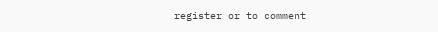register or to comment